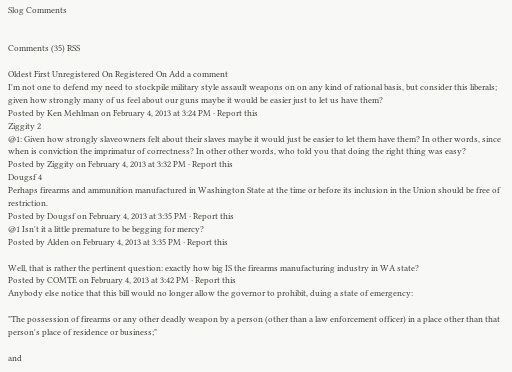Slog Comments


Comments (35) RSS

Oldest First Unregistered On Registered On Add a comment
I'm not one to defend my need to stockpile military style assault weapons on on any kind of rational basis, but consider this liberals; given how strongly many of us feel about our guns maybe it would be easier just to let us have them?
Posted by Ken Mehlman on February 4, 2013 at 3:24 PM · Report this
Ziggity 2
@1: Given how strongly slaveowners felt about their slaves maybe it would just be easier to let them have them? In other words, since when is conviction the imprimatur of correctness? In other other words, who told you that doing the right thing was easy?
Posted by Ziggity on February 4, 2013 at 3:32 PM · Report this
Dougsf 4
Perhaps firearms and ammunition manufactured in Washington State at the time or before its inclusion in the Union should be free of restriction.
Posted by Dougsf on February 4, 2013 at 3:35 PM · Report this
@1 Isn't it a little premature to be begging for mercy?
Posted by Alden on February 4, 2013 at 3:35 PM · Report this

Well, that is rather the pertinent question: exactly how big IS the firearms manufacturing industry in WA state?
Posted by COMTE on February 4, 2013 at 3:42 PM · Report this
Anybody else notice that this bill would no longer allow the governor to prohibit, duing a state of emergency:

"The possession of firearms or any other deadly weapon by a person (other than a law enforcement officer) in a place other than that person's place of residence or business;"

and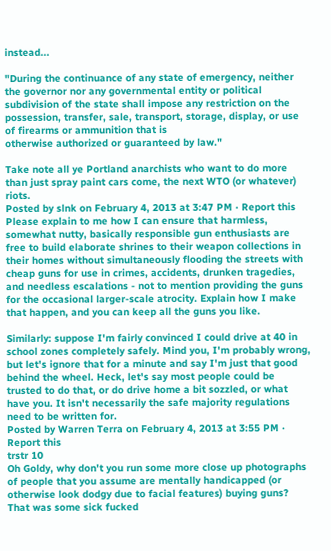instead...

"During the continuance of any state of emergency, neither the governor nor any governmental entity or political subdivision of the state shall impose any restriction on the possession, transfer, sale, transport, storage, display, or use of firearms or ammunition that is
otherwise authorized or guaranteed by law."

Take note all ye Portland anarchists who want to do more than just spray paint cars come, the next WTO (or whatever) riots.
Posted by slnk on February 4, 2013 at 3:47 PM · Report this
Please explain to me how I can ensure that harmless, somewhat nutty, basically responsible gun enthusiasts are free to build elaborate shrines to their weapon collections in their homes without simultaneously flooding the streets with cheap guns for use in crimes, accidents, drunken tragedies, and needless escalations - not to mention providing the guns for the occasional larger-scale atrocity. Explain how I make that happen, and you can keep all the guns you like.

Similarly: suppose I'm fairly convinced I could drive at 40 in school zones completely safely. Mind you, I'm probably wrong, but let's ignore that for a minute and say I'm just that good behind the wheel. Heck, let's say most people could be trusted to do that, or do drive home a bit sozzled, or what have you. It isn't necessarily the safe majority regulations need to be written for.
Posted by Warren Terra on February 4, 2013 at 3:55 PM · Report this
trstr 10
Oh Goldy, why don't you run some more close up photographs of people that you assume are mentally handicapped (or otherwise look dodgy due to facial features) buying guns? That was some sick fucked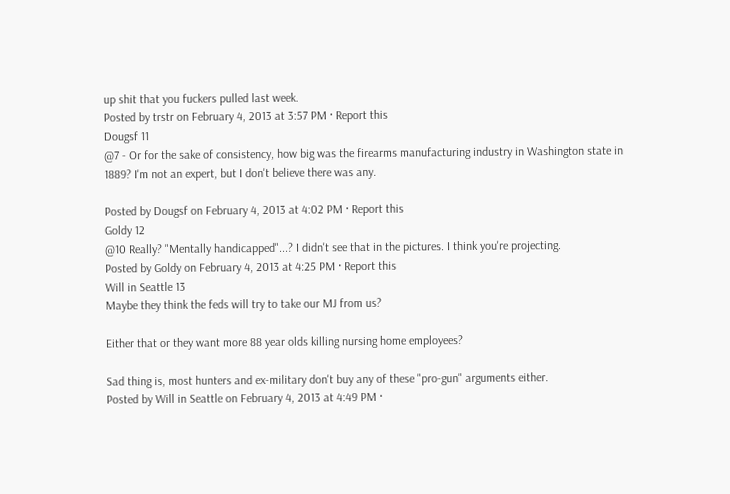up shit that you fuckers pulled last week.
Posted by trstr on February 4, 2013 at 3:57 PM · Report this
Dougsf 11
@7 - Or for the sake of consistency, how big was the firearms manufacturing industry in Washington state in 1889? I'm not an expert, but I don't believe there was any.

Posted by Dougsf on February 4, 2013 at 4:02 PM · Report this
Goldy 12
@10 Really? "Mentally handicapped"...? I didn't see that in the pictures. I think you're projecting.
Posted by Goldy on February 4, 2013 at 4:25 PM · Report this
Will in Seattle 13
Maybe they think the feds will try to take our MJ from us?

Either that or they want more 88 year olds killing nursing home employees?

Sad thing is, most hunters and ex-military don't buy any of these "pro-gun" arguments either.
Posted by Will in Seattle on February 4, 2013 at 4:49 PM ·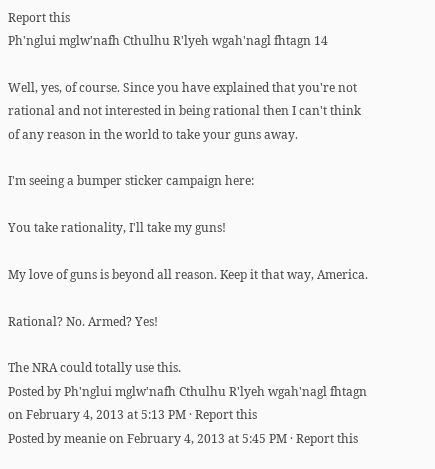Report this
Ph'nglui mglw'nafh Cthulhu R'lyeh wgah'nagl fhtagn 14

Well, yes, of course. Since you have explained that you're not rational and not interested in being rational then I can't think of any reason in the world to take your guns away.

I'm seeing a bumper sticker campaign here:

You take rationality, I'll take my guns!

My love of guns is beyond all reason. Keep it that way, America.

Rational? No. Armed? Yes!

The NRA could totally use this.
Posted by Ph'nglui mglw'nafh Cthulhu R'lyeh wgah'nagl fhtagn on February 4, 2013 at 5:13 PM · Report this
Posted by meanie on February 4, 2013 at 5:45 PM · Report this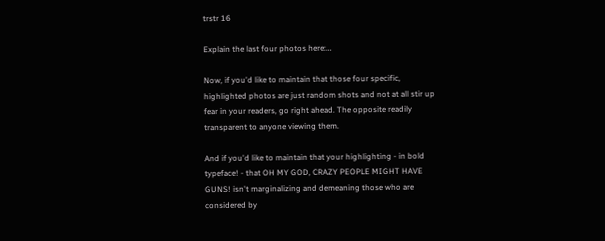trstr 16

Explain the last four photos here:…

Now, if you'd like to maintain that those four specific, highlighted photos are just random shots and not at all stir up fear in your readers, go right ahead. The opposite readily transparent to anyone viewing them.

And if you'd like to maintain that your highlighting - in bold typeface! - that OH MY GOD, CRAZY PEOPLE MIGHT HAVE GUNS! isn't marginalizing and demeaning those who are considered by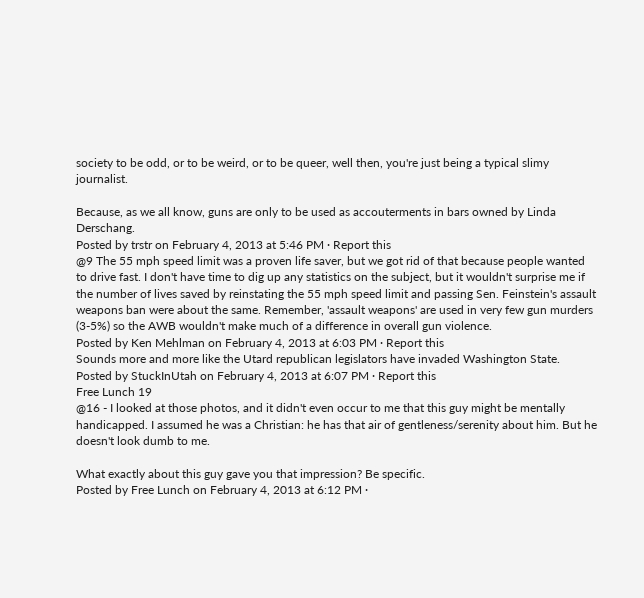society to be odd, or to be weird, or to be queer, well then, you're just being a typical slimy journalist.

Because, as we all know, guns are only to be used as accouterments in bars owned by Linda Derschang.
Posted by trstr on February 4, 2013 at 5:46 PM · Report this
@9 The 55 mph speed limit was a proven life saver, but we got rid of that because people wanted to drive fast. I don't have time to dig up any statistics on the subject, but it wouldn't surprise me if the number of lives saved by reinstating the 55 mph speed limit and passing Sen. Feinstein's assault weapons ban were about the same. Remember, 'assault weapons' are used in very few gun murders (3-5%) so the AWB wouldn't make much of a difference in overall gun violence.
Posted by Ken Mehlman on February 4, 2013 at 6:03 PM · Report this
Sounds more and more like the Utard republican legislators have invaded Washington State.
Posted by StuckInUtah on February 4, 2013 at 6:07 PM · Report this
Free Lunch 19
@16 - I looked at those photos, and it didn't even occur to me that this guy might be mentally handicapped. I assumed he was a Christian: he has that air of gentleness/serenity about him. But he doesn't look dumb to me.

What exactly about this guy gave you that impression? Be specific.
Posted by Free Lunch on February 4, 2013 at 6:12 PM ·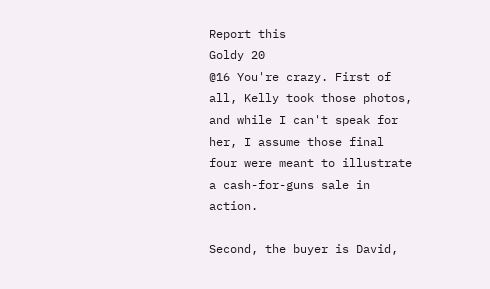Report this
Goldy 20
@16 You're crazy. First of all, Kelly took those photos, and while I can't speak for her, I assume those final four were meant to illustrate a cash-for-guns sale in action.

Second, the buyer is David,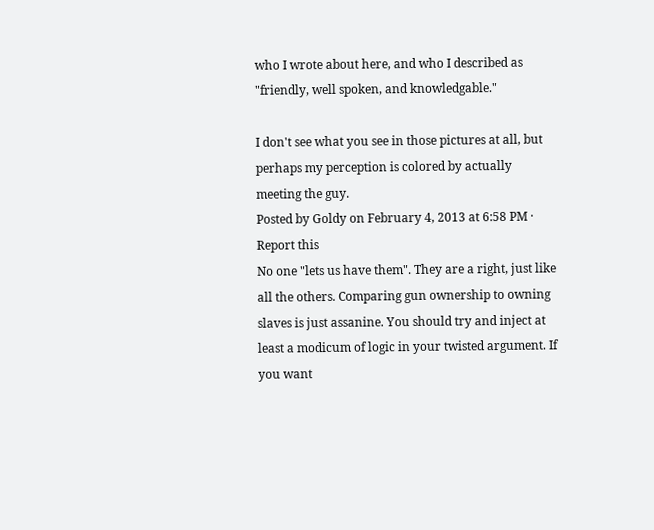who I wrote about here, and who I described as "friendly, well spoken, and knowledgable."

I don't see what you see in those pictures at all, but perhaps my perception is colored by actually meeting the guy.
Posted by Goldy on February 4, 2013 at 6:58 PM · Report this
No one "lets us have them". They are a right, just like all the others. Comparing gun ownership to owning slaves is just assanine. You should try and inject at least a modicum of logic in your twisted argument. If you want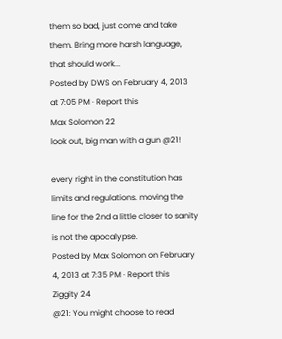them so bad, just come and take them. Bring more harsh language, that should work...
Posted by DWS on February 4, 2013 at 7:05 PM · Report this
Max Solomon 22
look out, big man with a gun @21!

every right in the constitution has limits and regulations. moving the line for the 2nd a little closer to sanity is not the apocalypse.
Posted by Max Solomon on February 4, 2013 at 7:35 PM · Report this
Ziggity 24
@21: You might choose to read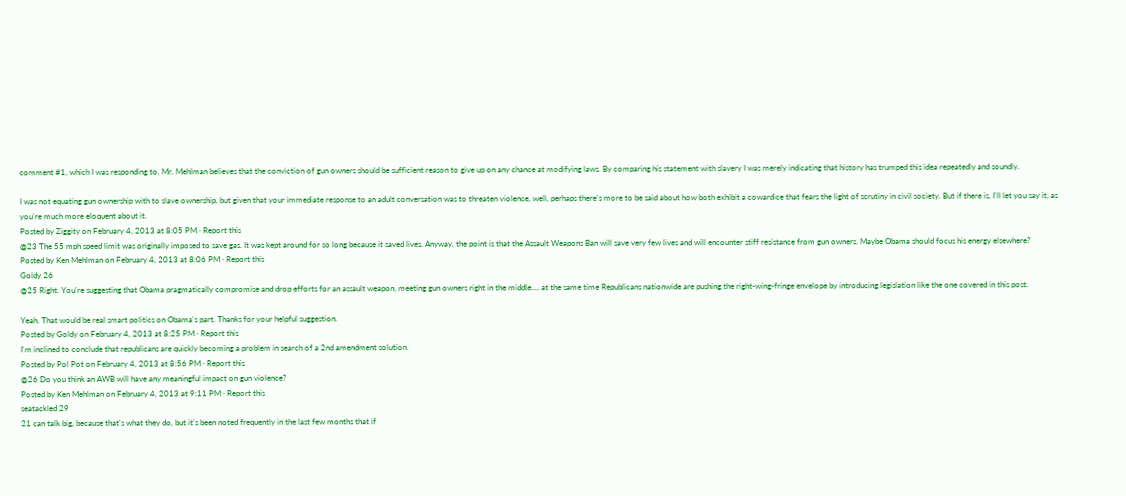comment #1, which I was responding to. Mr. Mehlman believes that the conviction of gun owners should be sufficient reason to give up on any chance at modifying laws. By comparing his statement with slavery I was merely indicating that history has trumped this idea repeatedly and soundly.

I was not equating gun ownership with to slave ownership, but given that your immediate response to an adult conversation was to threaten violence, well, perhaps there's more to be said about how both exhibit a cowardice that fears the light of scrutiny in civil society. But if there is, I'll let you say it, as you're much more eloquent about it.
Posted by Ziggity on February 4, 2013 at 8:05 PM · Report this
@23 The 55 mph speed limit was originally imposed to save gas. It was kept around for so long because it saved lives. Anyway, the point is that the Assault Weapons Ban will save very few lives and will encounter stiff resistance from gun owners. Maybe Obama should focus his energy elsewhere?
Posted by Ken Mehlman on February 4, 2013 at 8:06 PM · Report this
Goldy 26
@25 Right. You're suggesting that Obama pragmatically compromise and drop efforts for an assault weapon, meeting gun owners right in the middle.... at the same time Republicans nationwide are pushing the right-wing-fringe envelope by introducing legislation like the one covered in this post.

Yeah. That would be real smart politics on Obama's part. Thanks for your helpful suggestion.
Posted by Goldy on February 4, 2013 at 8:25 PM · Report this
I'm inclined to conclude that republicans are quickly becoming a problem in search of a 2nd amendment solution.
Posted by Pol Pot on February 4, 2013 at 8:56 PM · Report this
@26 Do you think an AWB will have any meaningful impact on gun violence?
Posted by Ken Mehlman on February 4, 2013 at 9:11 PM · Report this
seatackled 29
21 can talk big, because that's what they do, but it's been noted frequently in the last few months that if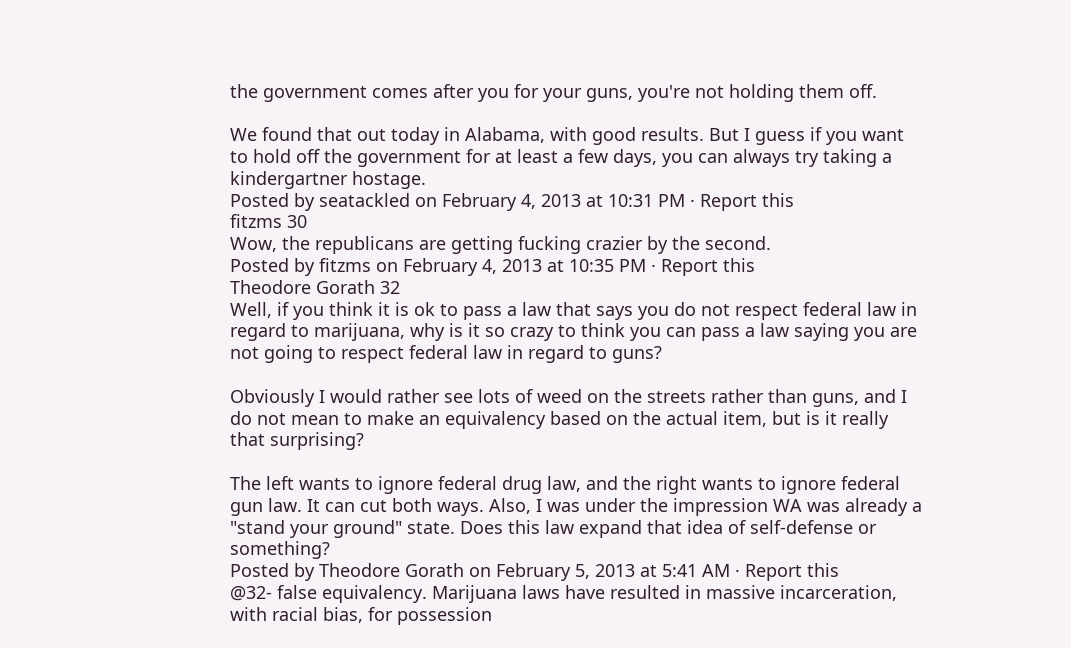the government comes after you for your guns, you're not holding them off.

We found that out today in Alabama, with good results. But I guess if you want to hold off the government for at least a few days, you can always try taking a kindergartner hostage.
Posted by seatackled on February 4, 2013 at 10:31 PM · Report this
fitzms 30
Wow, the republicans are getting fucking crazier by the second.
Posted by fitzms on February 4, 2013 at 10:35 PM · Report this
Theodore Gorath 32
Well, if you think it is ok to pass a law that says you do not respect federal law in regard to marijuana, why is it so crazy to think you can pass a law saying you are not going to respect federal law in regard to guns?

Obviously I would rather see lots of weed on the streets rather than guns, and I do not mean to make an equivalency based on the actual item, but is it really that surprising?

The left wants to ignore federal drug law, and the right wants to ignore federal gun law. It can cut both ways. Also, I was under the impression WA was already a "stand your ground" state. Does this law expand that idea of self-defense or something?
Posted by Theodore Gorath on February 5, 2013 at 5:41 AM · Report this
@32- false equivalency. Marijuana laws have resulted in massive incarceration, with racial bias, for possession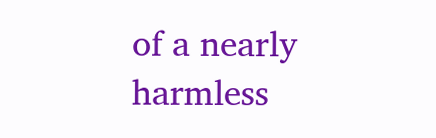of a nearly harmless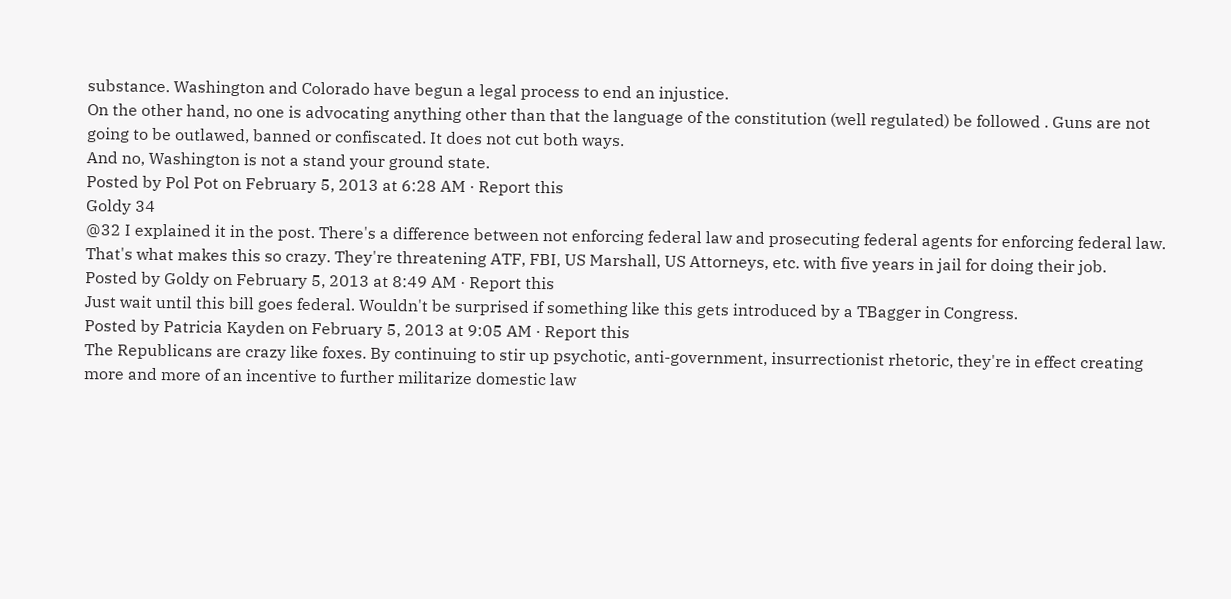substance. Washington and Colorado have begun a legal process to end an injustice.
On the other hand, no one is advocating anything other than that the language of the constitution (well regulated) be followed . Guns are not going to be outlawed, banned or confiscated. It does not cut both ways.
And no, Washington is not a stand your ground state.
Posted by Pol Pot on February 5, 2013 at 6:28 AM · Report this
Goldy 34
@32 I explained it in the post. There's a difference between not enforcing federal law and prosecuting federal agents for enforcing federal law. That's what makes this so crazy. They're threatening ATF, FBI, US Marshall, US Attorneys, etc. with five years in jail for doing their job.
Posted by Goldy on February 5, 2013 at 8:49 AM · Report this
Just wait until this bill goes federal. Wouldn't be surprised if something like this gets introduced by a TBagger in Congress.
Posted by Patricia Kayden on February 5, 2013 at 9:05 AM · Report this
The Republicans are crazy like foxes. By continuing to stir up psychotic, anti-government, insurrectionist rhetoric, they're in effect creating more and more of an incentive to further militarize domestic law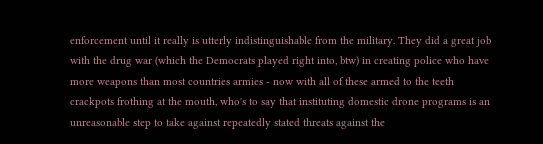enforcement until it really is utterly indistinguishable from the military. They did a great job with the drug war (which the Democrats played right into, btw) in creating police who have more weapons than most countries armies - now with all of these armed to the teeth crackpots frothing at the mouth, who's to say that instituting domestic drone programs is an unreasonable step to take against repeatedly stated threats against the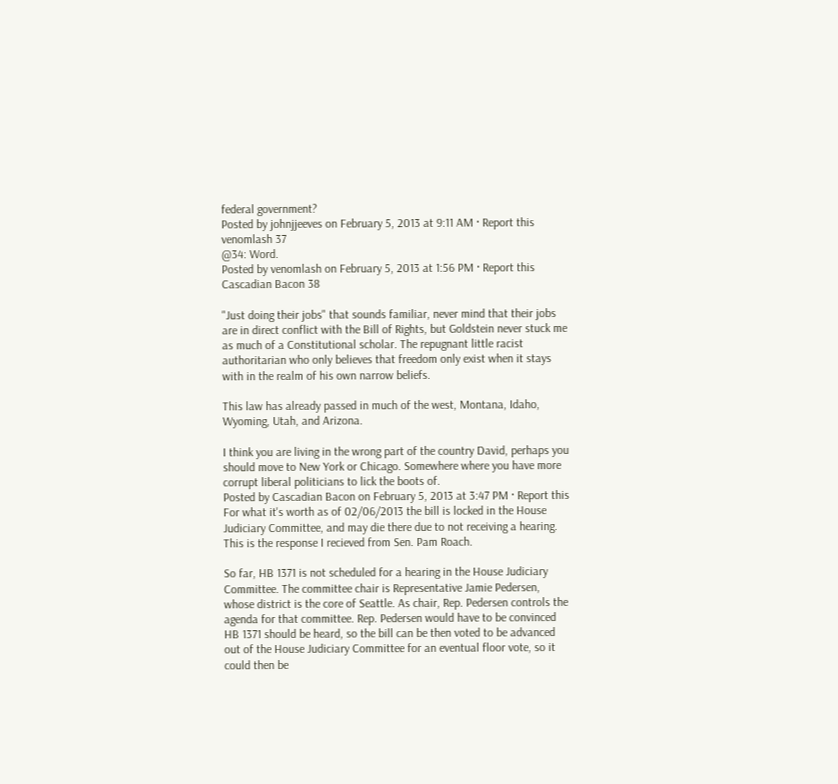federal government?
Posted by johnjjeeves on February 5, 2013 at 9:11 AM · Report this
venomlash 37
@34: Word.
Posted by venomlash on February 5, 2013 at 1:56 PM · Report this
Cascadian Bacon 38

"Just doing their jobs" that sounds familiar, never mind that their jobs are in direct conflict with the Bill of Rights, but Goldstein never stuck me as much of a Constitutional scholar. The repugnant little racist authoritarian who only believes that freedom only exist when it stays with in the realm of his own narrow beliefs.

This law has already passed in much of the west, Montana, Idaho, Wyoming, Utah, and Arizona.

I think you are living in the wrong part of the country David, perhaps you should move to New York or Chicago. Somewhere where you have more corrupt liberal politicians to lick the boots of.
Posted by Cascadian Bacon on February 5, 2013 at 3:47 PM · Report this
For what it's worth as of 02/06/2013 the bill is locked in the House Judiciary Committee, and may die there due to not receiving a hearing. This is the response I recieved from Sen. Pam Roach.

So far, HB 1371 is not scheduled for a hearing in the House Judiciary Committee. The committee chair is Representative Jamie Pedersen, whose district is the core of Seattle. As chair, Rep. Pedersen controls the agenda for that committee. Rep. Pedersen would have to be convinced HB 1371 should be heard, so the bill can be then voted to be advanced out of the House Judiciary Committee for an eventual floor vote, so it could then be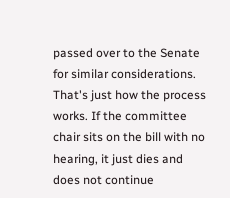passed over to the Senate for similar considerations. That's just how the process works. If the committee chair sits on the bill with no hearing, it just dies and does not continue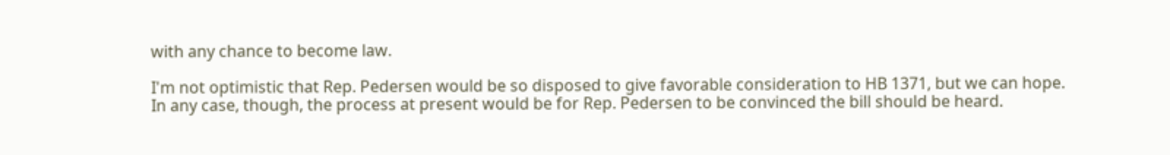with any chance to become law.

I'm not optimistic that Rep. Pedersen would be so disposed to give favorable consideration to HB 1371, but we can hope. In any case, though, the process at present would be for Rep. Pedersen to be convinced the bill should be heard.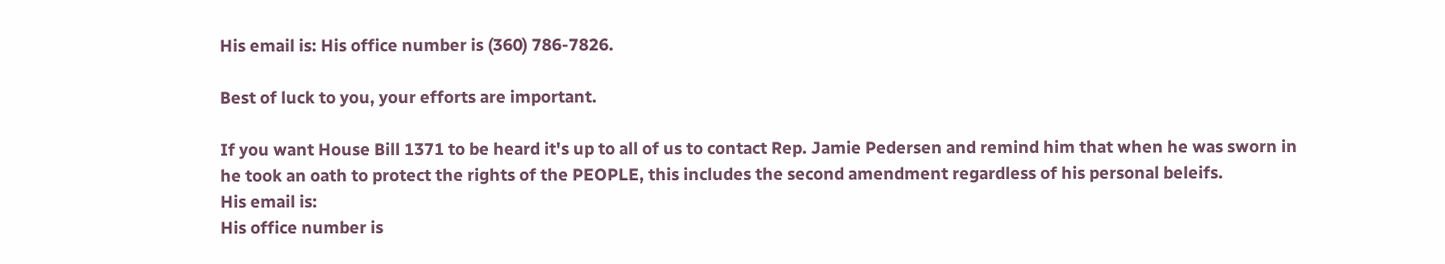His email is: His office number is (360) 786-7826.

Best of luck to you, your efforts are important.

If you want House Bill 1371 to be heard it's up to all of us to contact Rep. Jamie Pedersen and remind him that when he was sworn in he took an oath to protect the rights of the PEOPLE, this includes the second amendment regardless of his personal beleifs.
His email is:
His office number is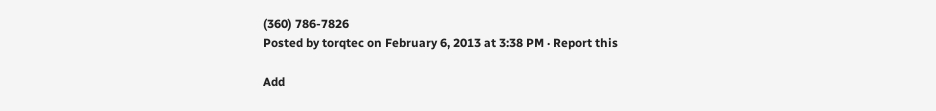(360) 786-7826
Posted by torqtec on February 6, 2013 at 3:38 PM · Report this

Add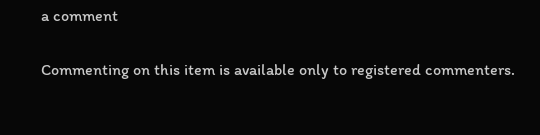a comment

Commenting on this item is available only to registered commenters.